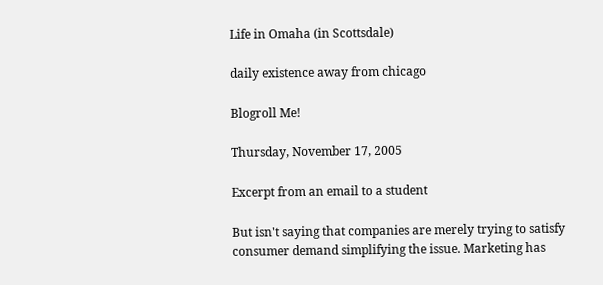Life in Omaha (in Scottsdale)

daily existence away from chicago

Blogroll Me!

Thursday, November 17, 2005

Excerpt from an email to a student

But isn't saying that companies are merely trying to satisfy consumer demand simplifying the issue. Marketing has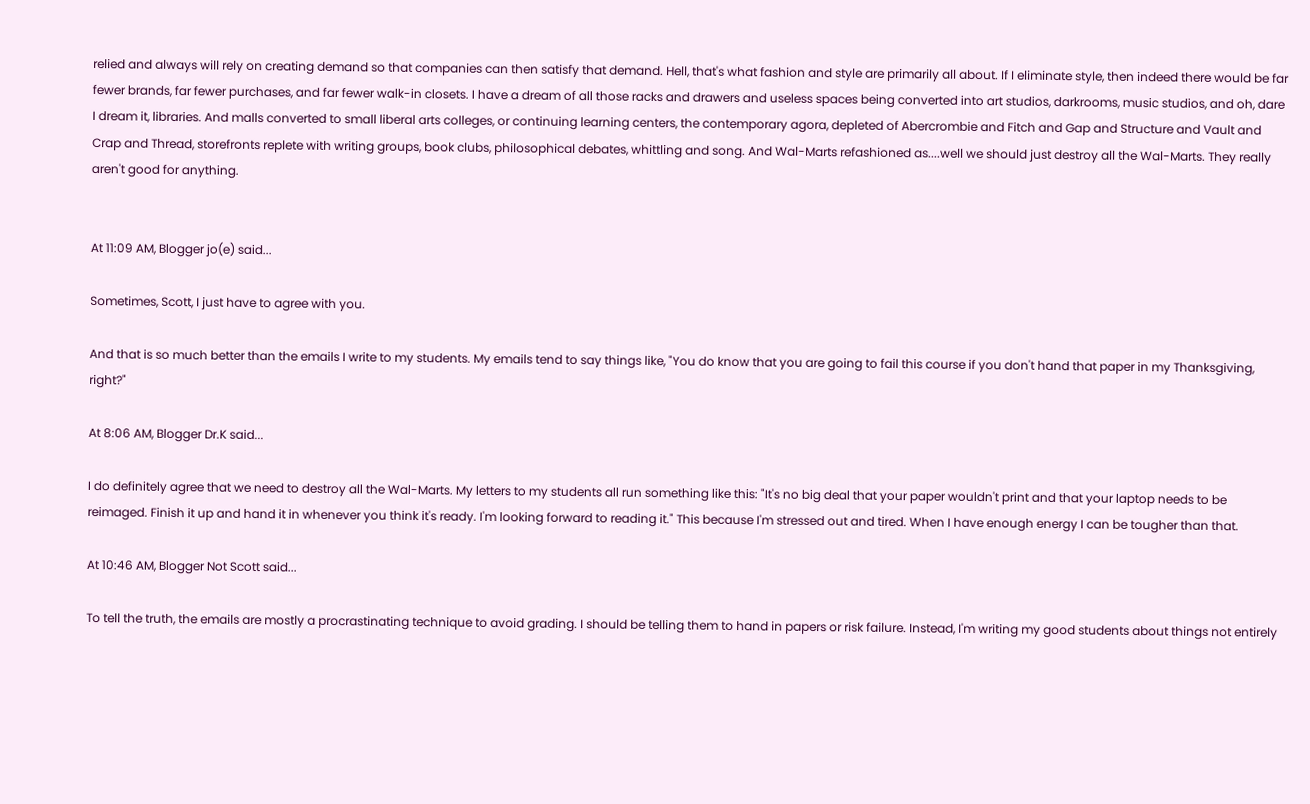relied and always will rely on creating demand so that companies can then satisfy that demand. Hell, that's what fashion and style are primarily all about. If I eliminate style, then indeed there would be far fewer brands, far fewer purchases, and far fewer walk-in closets. I have a dream of all those racks and drawers and useless spaces being converted into art studios, darkrooms, music studios, and oh, dare I dream it, libraries. And malls converted to small liberal arts colleges, or continuing learning centers, the contemporary agora, depleted of Abercrombie and Fitch and Gap and Structure and Vault and Crap and Thread, storefronts replete with writing groups, book clubs, philosophical debates, whittling and song. And Wal-Marts refashioned as....well we should just destroy all the Wal-Marts. They really aren't good for anything.


At 11:09 AM, Blogger jo(e) said...

Sometimes, Scott, I just have to agree with you.

And that is so much better than the emails I write to my students. My emails tend to say things like, "You do know that you are going to fail this course if you don't hand that paper in my Thanksgiving, right?"

At 8:06 AM, Blogger Dr.K said...

I do definitely agree that we need to destroy all the Wal-Marts. My letters to my students all run something like this: "It's no big deal that your paper wouldn't print and that your laptop needs to be reimaged. Finish it up and hand it in whenever you think it's ready. I'm looking forward to reading it." This because I'm stressed out and tired. When I have enough energy I can be tougher than that.

At 10:46 AM, Blogger Not Scott said...

To tell the truth, the emails are mostly a procrastinating technique to avoid grading. I should be telling them to hand in papers or risk failure. Instead, I'm writing my good students about things not entirely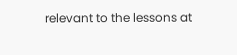relevant to the lessons at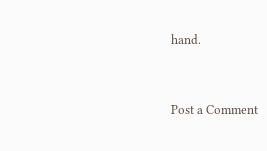hand.


Post a Comment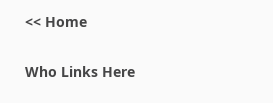<< Home

Who Links Here